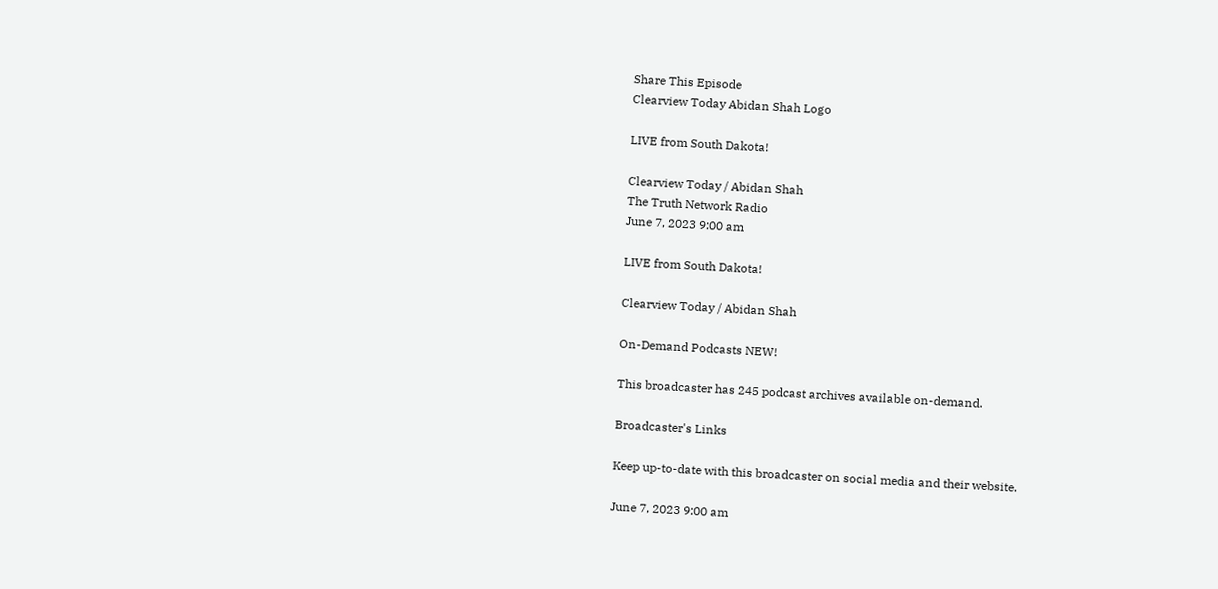Share This Episode
Clearview Today Abidan Shah Logo

LIVE from South Dakota!

Clearview Today / Abidan Shah
The Truth Network Radio
June 7, 2023 9:00 am

LIVE from South Dakota!

Clearview Today / Abidan Shah

On-Demand Podcasts NEW!

This broadcaster has 245 podcast archives available on-demand.

Broadcaster's Links

Keep up-to-date with this broadcaster on social media and their website.

June 7, 2023 9:00 am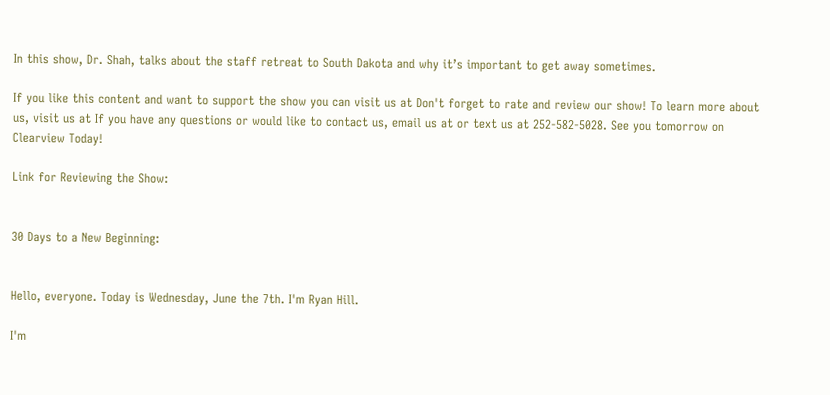In this show, Dr. Shah, talks about the staff retreat to South Dakota and why it’s important to get away sometimes.

If you like this content and want to support the show you can visit us at Don't forget to rate and review our show! To learn more about us, visit us at If you have any questions or would like to contact us, email us at or text us at 252-582-5028. See you tomorrow on Clearview Today!

Link for Reviewing the Show:


30 Days to a New Beginning:


Hello, everyone. Today is Wednesday, June the 7th. I'm Ryan Hill.

I'm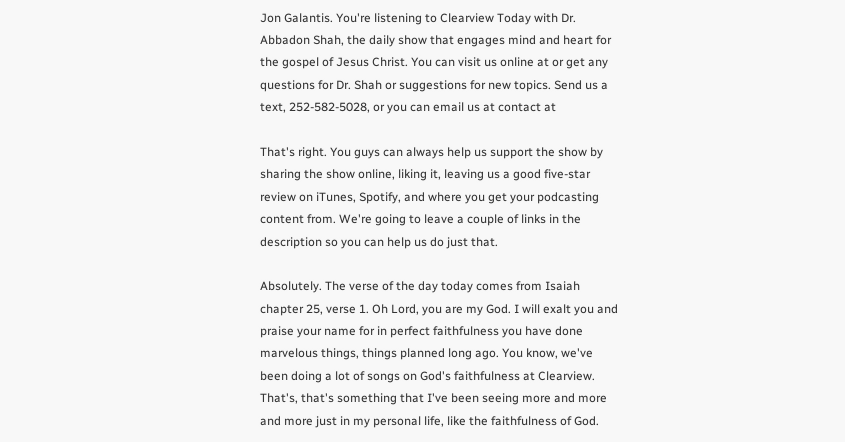Jon Galantis. You're listening to Clearview Today with Dr. Abbadon Shah, the daily show that engages mind and heart for the gospel of Jesus Christ. You can visit us online at or get any questions for Dr. Shah or suggestions for new topics. Send us a text, 252-582-5028, or you can email us at contact at

That's right. You guys can always help us support the show by sharing the show online, liking it, leaving us a good five-star review on iTunes, Spotify, and where you get your podcasting content from. We're going to leave a couple of links in the description so you can help us do just that.

Absolutely. The verse of the day today comes from Isaiah chapter 25, verse 1. Oh Lord, you are my God. I will exalt you and praise your name for in perfect faithfulness you have done marvelous things, things planned long ago. You know, we've been doing a lot of songs on God's faithfulness at Clearview. That's, that's something that I've been seeing more and more and more just in my personal life, like the faithfulness of God.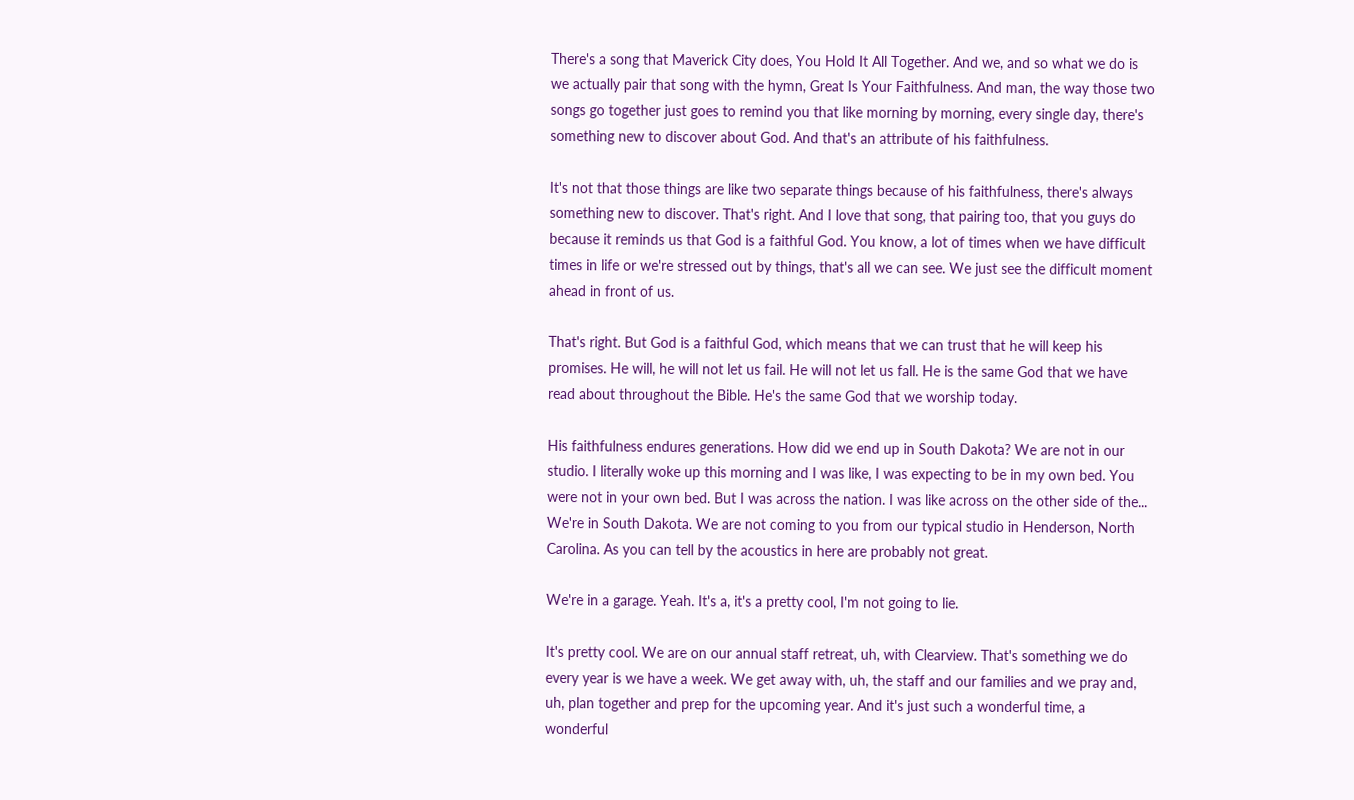There's a song that Maverick City does, You Hold It All Together. And we, and so what we do is we actually pair that song with the hymn, Great Is Your Faithfulness. And man, the way those two songs go together just goes to remind you that like morning by morning, every single day, there's something new to discover about God. And that's an attribute of his faithfulness.

It's not that those things are like two separate things because of his faithfulness, there's always something new to discover. That's right. And I love that song, that pairing too, that you guys do because it reminds us that God is a faithful God. You know, a lot of times when we have difficult times in life or we're stressed out by things, that's all we can see. We just see the difficult moment ahead in front of us.

That's right. But God is a faithful God, which means that we can trust that he will keep his promises. He will, he will not let us fail. He will not let us fall. He is the same God that we have read about throughout the Bible. He's the same God that we worship today.

His faithfulness endures generations. How did we end up in South Dakota? We are not in our studio. I literally woke up this morning and I was like, I was expecting to be in my own bed. You were not in your own bed. But I was across the nation. I was like across on the other side of the... We're in South Dakota. We are not coming to you from our typical studio in Henderson, North Carolina. As you can tell by the acoustics in here are probably not great.

We're in a garage. Yeah. It's a, it's a pretty cool, I'm not going to lie.

It's pretty cool. We are on our annual staff retreat, uh, with Clearview. That's something we do every year is we have a week. We get away with, uh, the staff and our families and we pray and, uh, plan together and prep for the upcoming year. And it's just such a wonderful time, a wonderful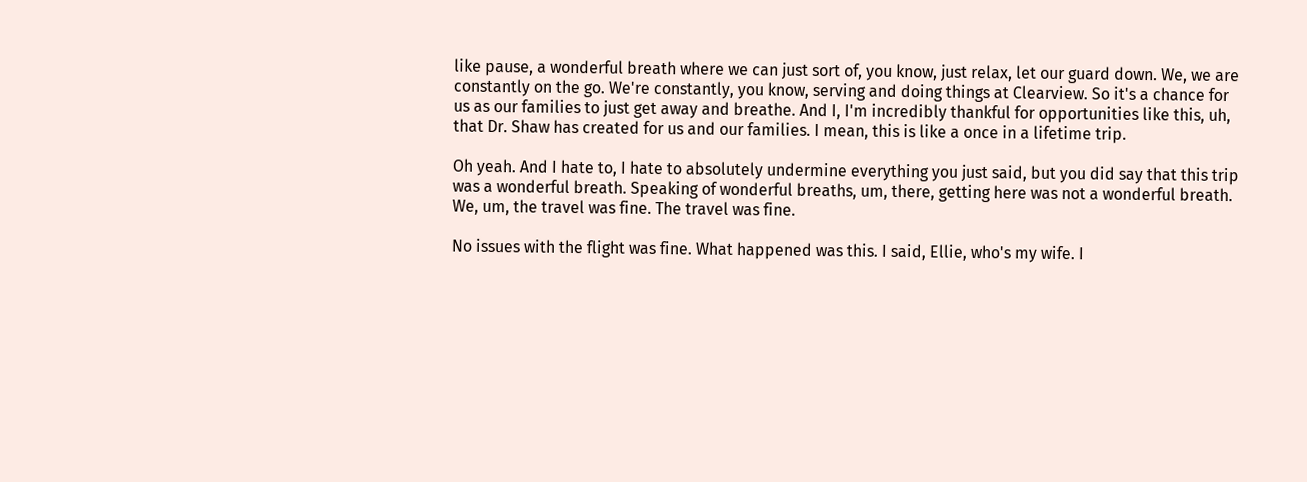like pause, a wonderful breath where we can just sort of, you know, just relax, let our guard down. We, we are constantly on the go. We're constantly, you know, serving and doing things at Clearview. So it's a chance for us as our families to just get away and breathe. And I, I'm incredibly thankful for opportunities like this, uh, that Dr. Shaw has created for us and our families. I mean, this is like a once in a lifetime trip.

Oh yeah. And I hate to, I hate to absolutely undermine everything you just said, but you did say that this trip was a wonderful breath. Speaking of wonderful breaths, um, there, getting here was not a wonderful breath. We, um, the travel was fine. The travel was fine.

No issues with the flight was fine. What happened was this. I said, Ellie, who's my wife. I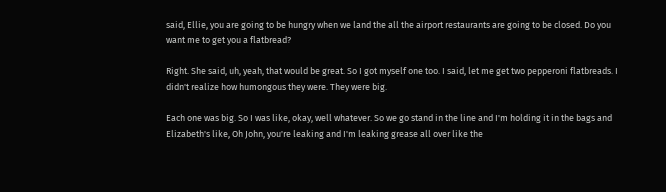said, Ellie, you are going to be hungry when we land the all the airport restaurants are going to be closed. Do you want me to get you a flatbread?

Right. She said, uh, yeah, that would be great. So I got myself one too. I said, let me get two pepperoni flatbreads. I didn't realize how humongous they were. They were big.

Each one was big. So I was like, okay, well whatever. So we go stand in the line and I'm holding it in the bags and Elizabeth's like, Oh John, you're leaking and I'm leaking grease all over like the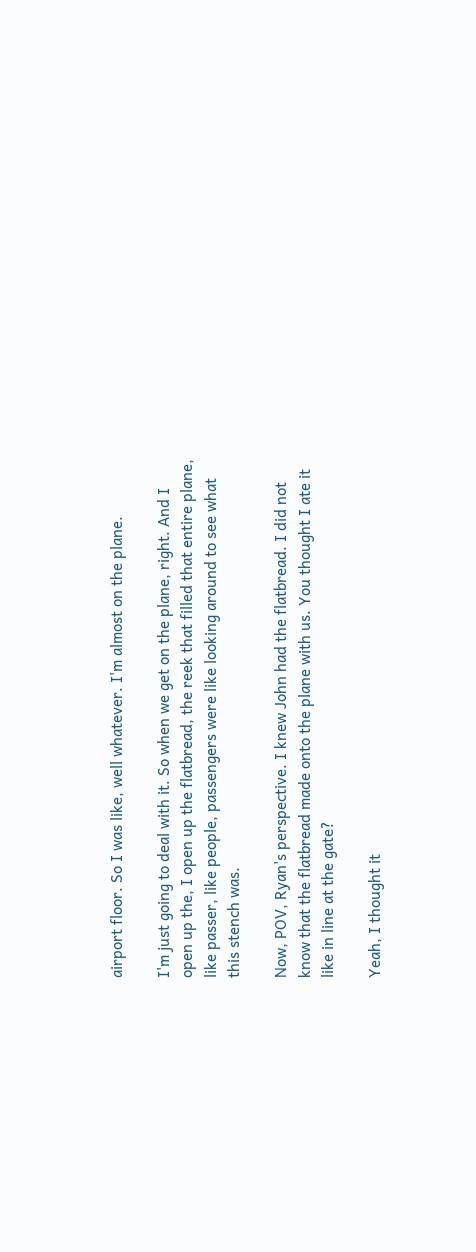airport floor. So I was like, well whatever. I'm almost on the plane.

I'm just going to deal with it. So when we get on the plane, right. And I open up the, I open up the flatbread, the reek that filled that entire plane, like passer, like people, passengers were like looking around to see what this stench was.

Now, POV, Ryan's perspective. I knew John had the flatbread. I did not know that the flatbread made onto the plane with us. You thought I ate it like in line at the gate?

Yeah, I thought it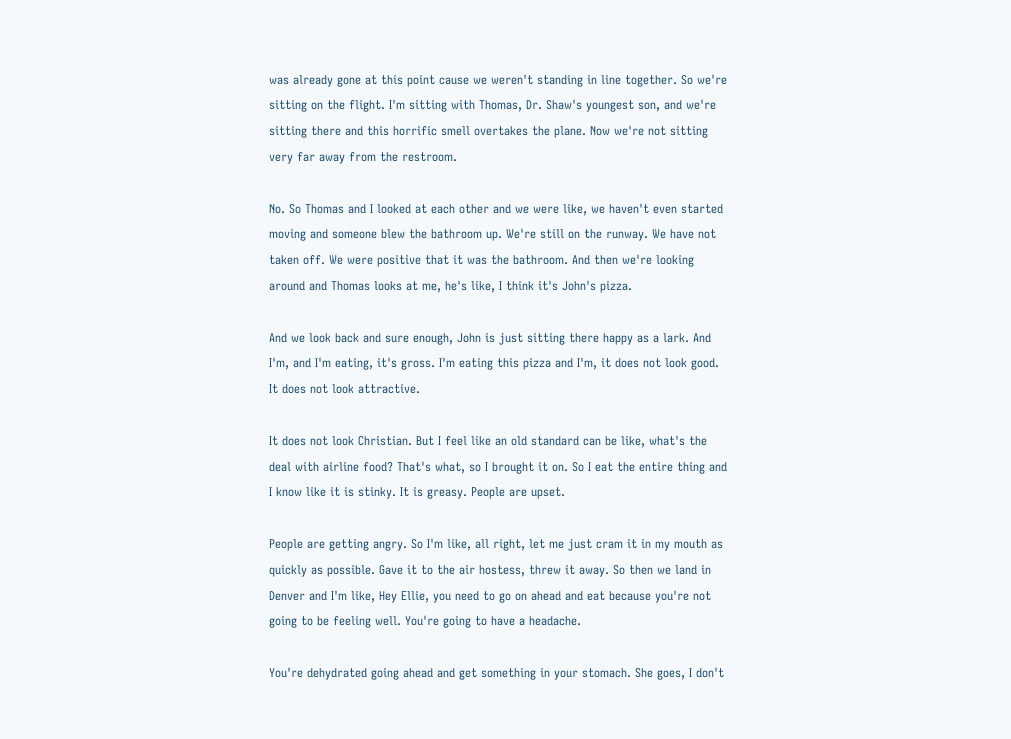was already gone at this point cause we weren't standing in line together. So we're sitting on the flight. I'm sitting with Thomas, Dr. Shaw's youngest son, and we're sitting there and this horrific smell overtakes the plane. Now we're not sitting very far away from the restroom.

No. So Thomas and I looked at each other and we were like, we haven't even started moving and someone blew the bathroom up. We're still on the runway. We have not taken off. We were positive that it was the bathroom. And then we're looking around and Thomas looks at me, he's like, I think it's John's pizza.

And we look back and sure enough, John is just sitting there happy as a lark. And I'm, and I'm eating, it's gross. I'm eating this pizza and I'm, it does not look good. It does not look attractive.

It does not look Christian. But I feel like an old standard can be like, what's the deal with airline food? That's what, so I brought it on. So I eat the entire thing and I know like it is stinky. It is greasy. People are upset.

People are getting angry. So I'm like, all right, let me just cram it in my mouth as quickly as possible. Gave it to the air hostess, threw it away. So then we land in Denver and I'm like, Hey Ellie, you need to go on ahead and eat because you're not going to be feeling well. You're going to have a headache.

You're dehydrated going ahead and get something in your stomach. She goes, I don't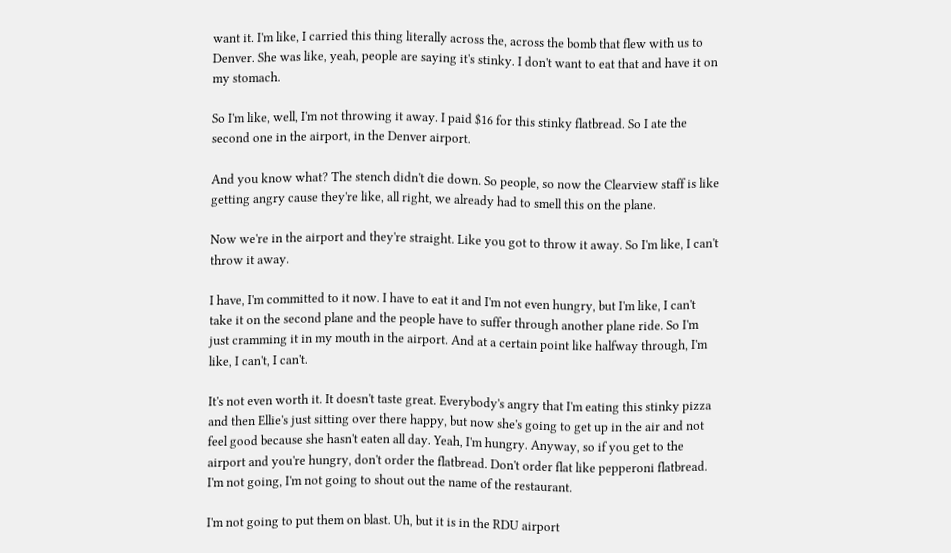want it. I'm like, I carried this thing literally across the, across the bomb that flew with us to Denver. She was like, yeah, people are saying it's stinky. I don't want to eat that and have it on my stomach.

So I'm like, well, I'm not throwing it away. I paid $16 for this stinky flatbread. So I ate the second one in the airport, in the Denver airport.

And you know what? The stench didn't die down. So people, so now the Clearview staff is like getting angry cause they're like, all right, we already had to smell this on the plane.

Now we're in the airport and they're straight. Like you got to throw it away. So I'm like, I can't throw it away.

I have, I'm committed to it now. I have to eat it and I'm not even hungry, but I'm like, I can't take it on the second plane and the people have to suffer through another plane ride. So I'm just cramming it in my mouth in the airport. And at a certain point like halfway through, I'm like, I can't, I can't.

It's not even worth it. It doesn't taste great. Everybody's angry that I'm eating this stinky pizza and then Ellie's just sitting over there happy, but now she's going to get up in the air and not feel good because she hasn't eaten all day. Yeah, I'm hungry. Anyway, so if you get to the airport and you're hungry, don't order the flatbread. Don't order flat like pepperoni flatbread. I'm not going, I'm not going to shout out the name of the restaurant.

I'm not going to put them on blast. Uh, but it is in the RDU airport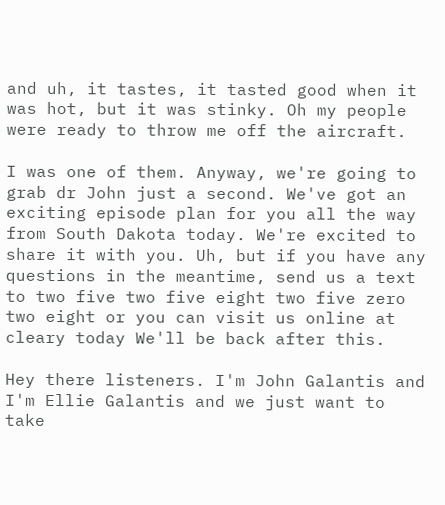and uh, it tastes, it tasted good when it was hot, but it was stinky. Oh my people were ready to throw me off the aircraft.

I was one of them. Anyway, we're going to grab dr John just a second. We've got an exciting episode plan for you all the way from South Dakota today. We're excited to share it with you. Uh, but if you have any questions in the meantime, send us a text to two five two five eight two five zero two eight or you can visit us online at cleary today We'll be back after this.

Hey there listeners. I'm John Galantis and I'm Ellie Galantis and we just want to take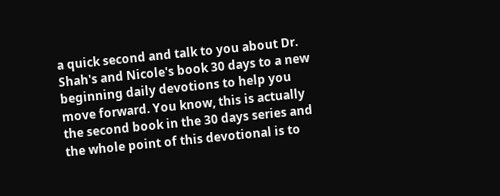a quick second and talk to you about Dr. Shah's and Nicole's book 30 days to a new beginning daily devotions to help you move forward. You know, this is actually the second book in the 30 days series and the whole point of this devotional is to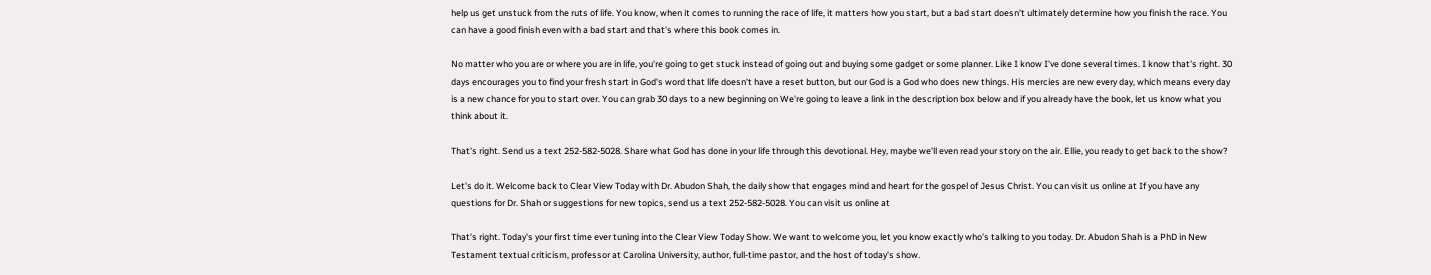help us get unstuck from the ruts of life. You know, when it comes to running the race of life, it matters how you start, but a bad start doesn't ultimately determine how you finish the race. You can have a good finish even with a bad start and that's where this book comes in.

No matter who you are or where you are in life, you're going to get stuck instead of going out and buying some gadget or some planner. Like I know I've done several times. I know that's right. 30 days encourages you to find your fresh start in God's word that life doesn't have a reset button, but our God is a God who does new things. His mercies are new every day, which means every day is a new chance for you to start over. You can grab 30 days to a new beginning on We're going to leave a link in the description box below and if you already have the book, let us know what you think about it.

That's right. Send us a text 252-582-5028. Share what God has done in your life through this devotional. Hey, maybe we'll even read your story on the air. Ellie, you ready to get back to the show?

Let's do it. Welcome back to Clear View Today with Dr. Abudon Shah, the daily show that engages mind and heart for the gospel of Jesus Christ. You can visit us online at If you have any questions for Dr. Shah or suggestions for new topics, send us a text 252-582-5028. You can visit us online at

That's right. Today's your first time ever tuning into the Clear View Today Show. We want to welcome you, let you know exactly who's talking to you today. Dr. Abudon Shah is a PhD in New Testament textual criticism, professor at Carolina University, author, full-time pastor, and the host of today's show.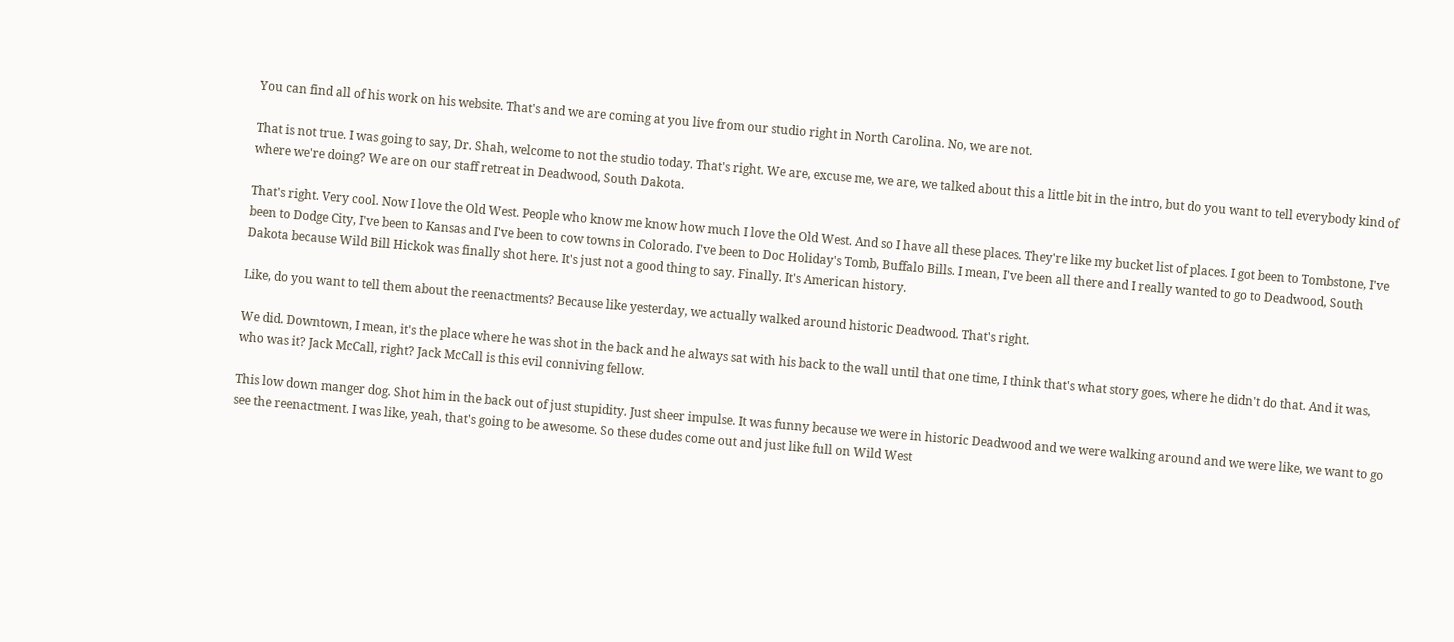You can find all of his work on his website. That's and we are coming at you live from our studio right in North Carolina. No, we are not.

That is not true. I was going to say, Dr. Shah, welcome to not the studio today. That's right. We are, excuse me, we are, we talked about this a little bit in the intro, but do you want to tell everybody kind of where we're doing? We are on our staff retreat in Deadwood, South Dakota.

That's right. Very cool. Now I love the Old West. People who know me know how much I love the Old West. And so I have all these places. They're like my bucket list of places. I got been to Tombstone, I've been to Dodge City, I've been to Kansas and I've been to cow towns in Colorado. I've been to Doc Holiday's Tomb, Buffalo Bills. I mean, I've been all there and I really wanted to go to Deadwood, South Dakota because Wild Bill Hickok was finally shot here. It's just not a good thing to say. Finally. It's American history.

Like, do you want to tell them about the reenactments? Because like yesterday, we actually walked around historic Deadwood. That's right.

We did. Downtown, I mean, it's the place where he was shot in the back and he always sat with his back to the wall until that one time, I think that's what story goes, where he didn't do that. And it was, who was it? Jack McCall, right? Jack McCall is this evil conniving fellow.

This low down manger dog. Shot him in the back out of just stupidity. Just sheer impulse. It was funny because we were in historic Deadwood and we were walking around and we were like, we want to go see the reenactment. I was like, yeah, that's going to be awesome. So these dudes come out and just like full on Wild West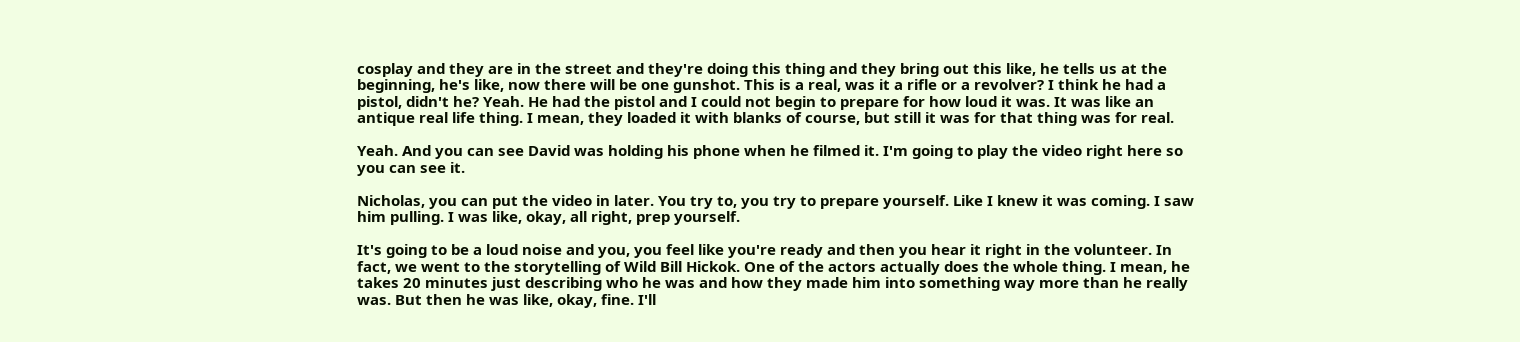cosplay and they are in the street and they're doing this thing and they bring out this like, he tells us at the beginning, he's like, now there will be one gunshot. This is a real, was it a rifle or a revolver? I think he had a pistol, didn't he? Yeah. He had the pistol and I could not begin to prepare for how loud it was. It was like an antique real life thing. I mean, they loaded it with blanks of course, but still it was for that thing was for real.

Yeah. And you can see David was holding his phone when he filmed it. I'm going to play the video right here so you can see it.

Nicholas, you can put the video in later. You try to, you try to prepare yourself. Like I knew it was coming. I saw him pulling. I was like, okay, all right, prep yourself.

It's going to be a loud noise and you, you feel like you're ready and then you hear it right in the volunteer. In fact, we went to the storytelling of Wild Bill Hickok. One of the actors actually does the whole thing. I mean, he takes 20 minutes just describing who he was and how they made him into something way more than he really was. But then he was like, okay, fine. I'll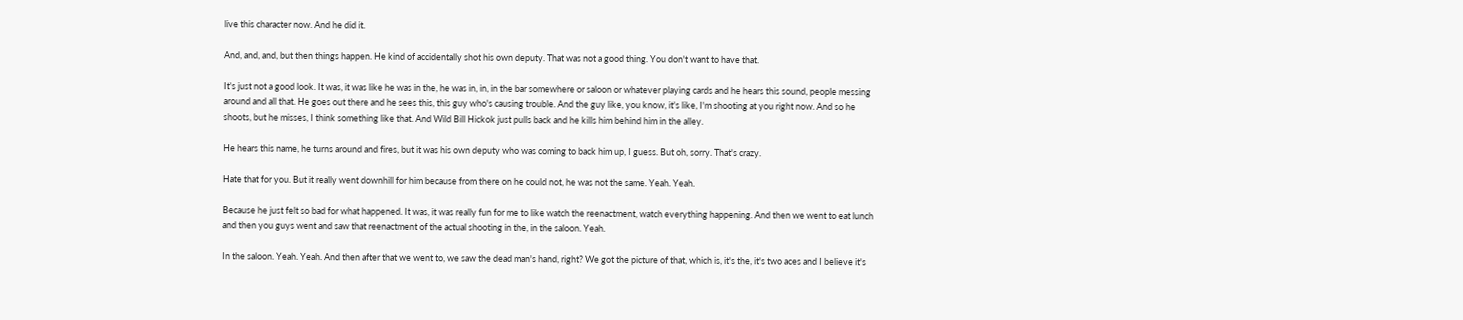live this character now. And he did it.

And, and, and, but then things happen. He kind of accidentally shot his own deputy. That was not a good thing. You don't want to have that.

It's just not a good look. It was, it was like he was in the, he was in, in, in the bar somewhere or saloon or whatever playing cards and he hears this sound, people messing around and all that. He goes out there and he sees this, this guy who's causing trouble. And the guy like, you know, it's like, I'm shooting at you right now. And so he shoots, but he misses, I think something like that. And Wild Bill Hickok just pulls back and he kills him behind him in the alley.

He hears this name, he turns around and fires, but it was his own deputy who was coming to back him up, I guess. But oh, sorry. That's crazy.

Hate that for you. But it really went downhill for him because from there on he could not, he was not the same. Yeah. Yeah.

Because he just felt so bad for what happened. It was, it was really fun for me to like watch the reenactment, watch everything happening. And then we went to eat lunch and then you guys went and saw that reenactment of the actual shooting in the, in the saloon. Yeah.

In the saloon. Yeah. Yeah. And then after that we went to, we saw the dead man's hand, right? We got the picture of that, which is, it's the, it's two aces and I believe it's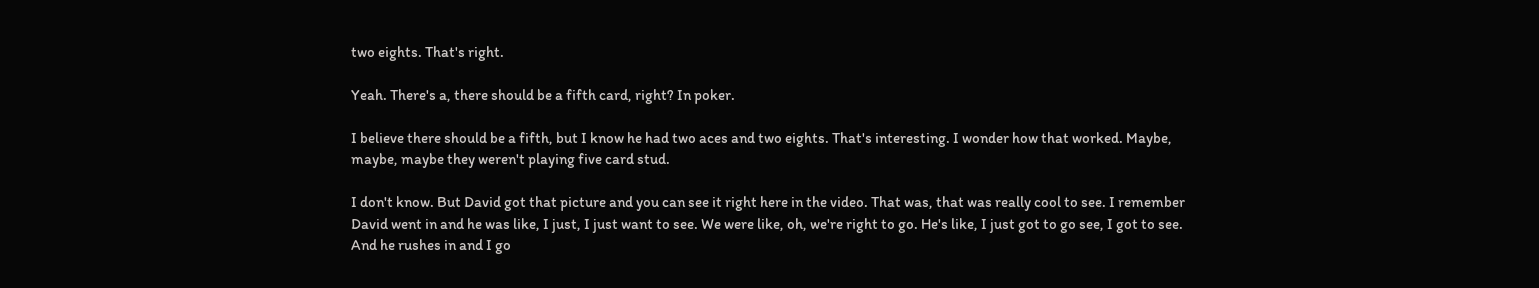two eights. That's right.

Yeah. There's a, there should be a fifth card, right? In poker.

I believe there should be a fifth, but I know he had two aces and two eights. That's interesting. I wonder how that worked. Maybe, maybe, maybe they weren't playing five card stud.

I don't know. But David got that picture and you can see it right here in the video. That was, that was really cool to see. I remember David went in and he was like, I just, I just want to see. We were like, oh, we're right to go. He's like, I just got to go see, I got to see. And he rushes in and I go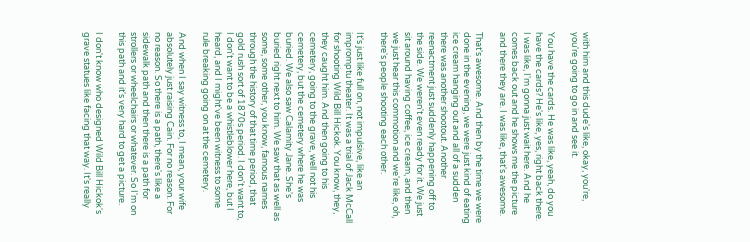with him and this dude's like, okay, you're, you're going to go in and see it.

You have the cards. He was like, yeah, do you have the cards? He's like, yes, right back there. I was like, I'm gonna just wait here. And he comes back out and he shows me the picture and there they are. I was like, that's awesome.

That's awesome. And then by the time we were done in the evening, we were just kind of eating ice cream hanging out and all of a sudden there was another shootout. Another reenactment just suddenly happening off to the side. We weren't even ready for it. We just sit around having coffee, ice cream, and then we just hear this commotion and we're like, oh, there's people shooting each other.

It's just like full on, not impulsive, like an impromptu theater. It was a trial of Jack McCall for shooting Wild Bill Hickok. You know, they, they caught him. And then going to his cemetery, going to the grave, well not his cemetery, but the cemetery where he was buried. We also saw Calamity Jane. She's buried right next to him. We saw that as well as some, some other, you know, famous names through the history of that time period, that gold rush sort of 1870s period. I don't want to, I don't want to be a whistleblower here, but I heard, and I might've been witness to some rule breaking going on at the cemetery.

And when I say witness to, I mean, your wife absolutely just raising Cain. For no reason. For no reason. So there is a path, there's like a sidewalk path and then there is a path for strollers or wheelchairs or whatever. So I'm on this path and it's very hard to get a picture.

I don't know who designed Wild Bill Hickok's grave statues like facing that way. It's really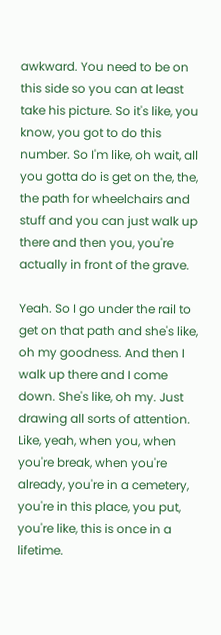awkward. You need to be on this side so you can at least take his picture. So it's like, you know, you got to do this number. So I'm like, oh wait, all you gotta do is get on the, the, the path for wheelchairs and stuff and you can just walk up there and then you, you're actually in front of the grave.

Yeah. So I go under the rail to get on that path and she's like, oh my goodness. And then I walk up there and I come down. She's like, oh my. Just drawing all sorts of attention. Like, yeah, when you, when you're break, when you're already, you're in a cemetery, you're in this place, you put, you're like, this is once in a lifetime.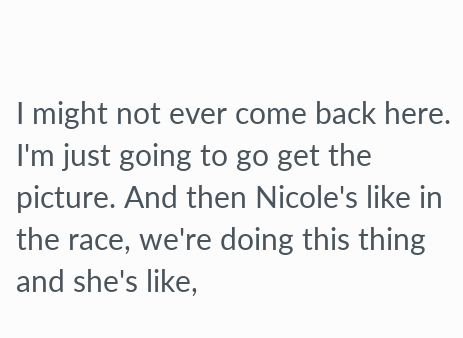I might not ever come back here. I'm just going to go get the picture. And then Nicole's like in the race, we're doing this thing and she's like,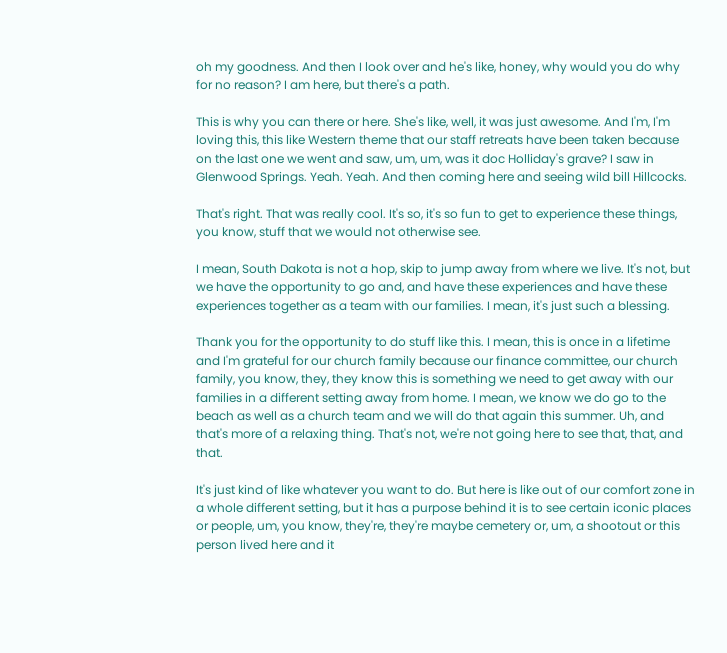oh my goodness. And then I look over and he's like, honey, why would you do why for no reason? I am here, but there's a path.

This is why you can there or here. She's like, well, it was just awesome. And I'm, I'm loving this, this like Western theme that our staff retreats have been taken because on the last one we went and saw, um, um, was it doc Holliday's grave? I saw in Glenwood Springs. Yeah. Yeah. And then coming here and seeing wild bill Hillcocks.

That's right. That was really cool. It's so, it's so fun to get to experience these things, you know, stuff that we would not otherwise see.

I mean, South Dakota is not a hop, skip to jump away from where we live. It's not, but we have the opportunity to go and, and have these experiences and have these experiences together as a team with our families. I mean, it's just such a blessing.

Thank you for the opportunity to do stuff like this. I mean, this is once in a lifetime and I'm grateful for our church family because our finance committee, our church family, you know, they, they know this is something we need to get away with our families in a different setting away from home. I mean, we know we do go to the beach as well as a church team and we will do that again this summer. Uh, and that's more of a relaxing thing. That's not, we're not going here to see that, that, and that.

It's just kind of like whatever you want to do. But here is like out of our comfort zone in a whole different setting, but it has a purpose behind it is to see certain iconic places or people, um, you know, they're, they're maybe cemetery or, um, a shootout or this person lived here and it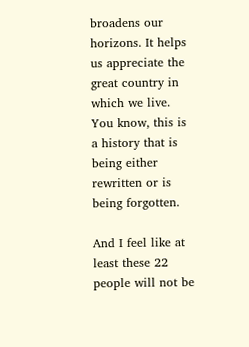broadens our horizons. It helps us appreciate the great country in which we live. You know, this is a history that is being either rewritten or is being forgotten.

And I feel like at least these 22 people will not be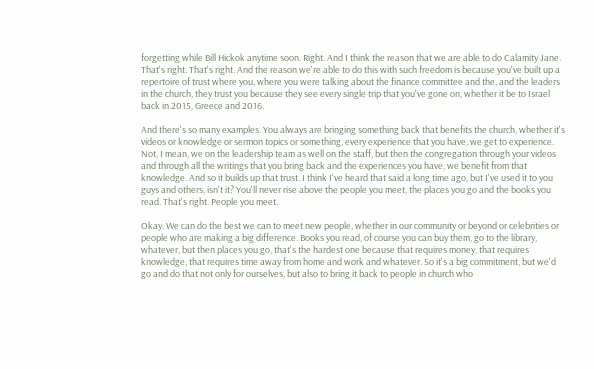forgetting while Bill Hickok anytime soon. Right. And I think the reason that we are able to do Calamity Jane. That's right. That's right. And the reason we're able to do this with such freedom is because you've built up a repertoire of trust where you, where you were talking about the finance committee and the, and the leaders in the church, they trust you because they see every single trip that you've gone on, whether it be to Israel back in 2015, Greece and 2016.

And there's so many examples. You always are bringing something back that benefits the church, whether it's videos or knowledge or sermon topics or something, every experience that you have, we get to experience. Not, I mean, we on the leadership team as well on the staff, but then the congregation through your videos and through all the writings that you bring back and the experiences you have, we benefit from that knowledge. And so it builds up that trust. I think I've heard that said a long time ago, but I've used it to you guys and others, isn't it? You'll never rise above the people you meet, the places you go and the books you read. That's right. People you meet.

Okay. We can do the best we can to meet new people, whether in our community or beyond or celebrities or people who are making a big difference. Books you read, of course you can buy them, go to the library, whatever, but then places you go, that's the hardest one because that requires money, that requires knowledge, that requires time away from home and work and whatever. So it's a big commitment, but we'd go and do that not only for ourselves, but also to bring it back to people in church who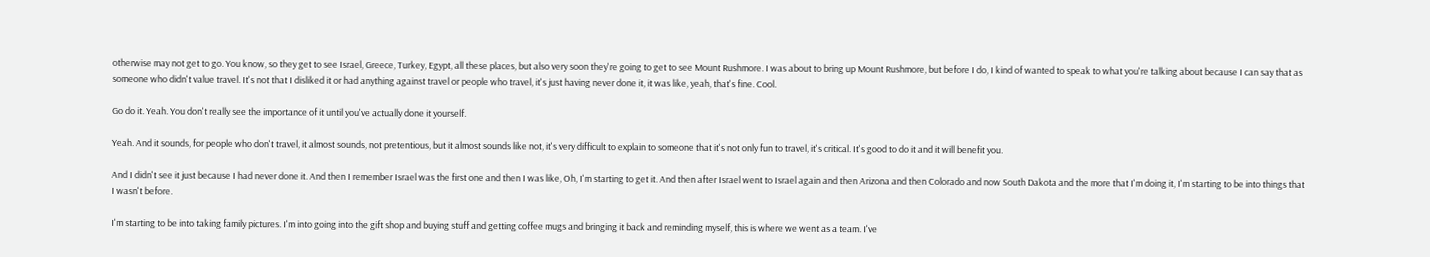otherwise may not get to go. You know, so they get to see Israel, Greece, Turkey, Egypt, all these places, but also very soon they're going to get to see Mount Rushmore. I was about to bring up Mount Rushmore, but before I do, I kind of wanted to speak to what you're talking about because I can say that as someone who didn't value travel. It's not that I disliked it or had anything against travel or people who travel, it's just having never done it, it was like, yeah, that's fine. Cool.

Go do it. Yeah. You don't really see the importance of it until you've actually done it yourself.

Yeah. And it sounds, for people who don't travel, it almost sounds, not pretentious, but it almost sounds like not, it's very difficult to explain to someone that it's not only fun to travel, it's critical. It's good to do it and it will benefit you.

And I didn't see it just because I had never done it. And then I remember Israel was the first one and then I was like, Oh, I'm starting to get it. And then after Israel went to Israel again and then Arizona and then Colorado and now South Dakota and the more that I'm doing it, I'm starting to be into things that I wasn't before.

I'm starting to be into taking family pictures. I'm into going into the gift shop and buying stuff and getting coffee mugs and bringing it back and reminding myself, this is where we went as a team. I've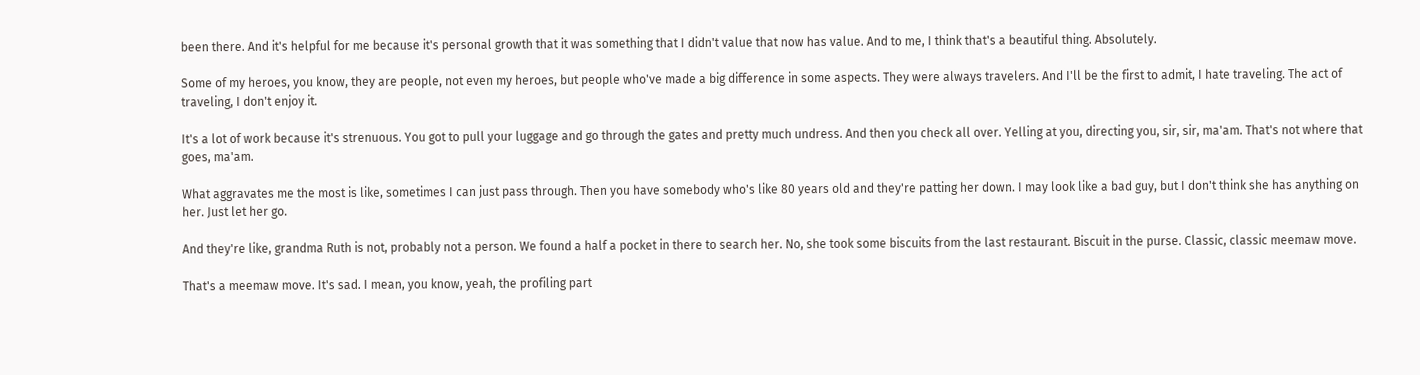been there. And it's helpful for me because it's personal growth that it was something that I didn't value that now has value. And to me, I think that's a beautiful thing. Absolutely.

Some of my heroes, you know, they are people, not even my heroes, but people who've made a big difference in some aspects. They were always travelers. And I'll be the first to admit, I hate traveling. The act of traveling, I don't enjoy it.

It's a lot of work because it's strenuous. You got to pull your luggage and go through the gates and pretty much undress. And then you check all over. Yelling at you, directing you, sir, sir, ma'am. That's not where that goes, ma'am.

What aggravates me the most is like, sometimes I can just pass through. Then you have somebody who's like 80 years old and they're patting her down. I may look like a bad guy, but I don't think she has anything on her. Just let her go.

And they're like, grandma Ruth is not, probably not a person. We found a half a pocket in there to search her. No, she took some biscuits from the last restaurant. Biscuit in the purse. Classic, classic meemaw move.

That's a meemaw move. It's sad. I mean, you know, yeah, the profiling part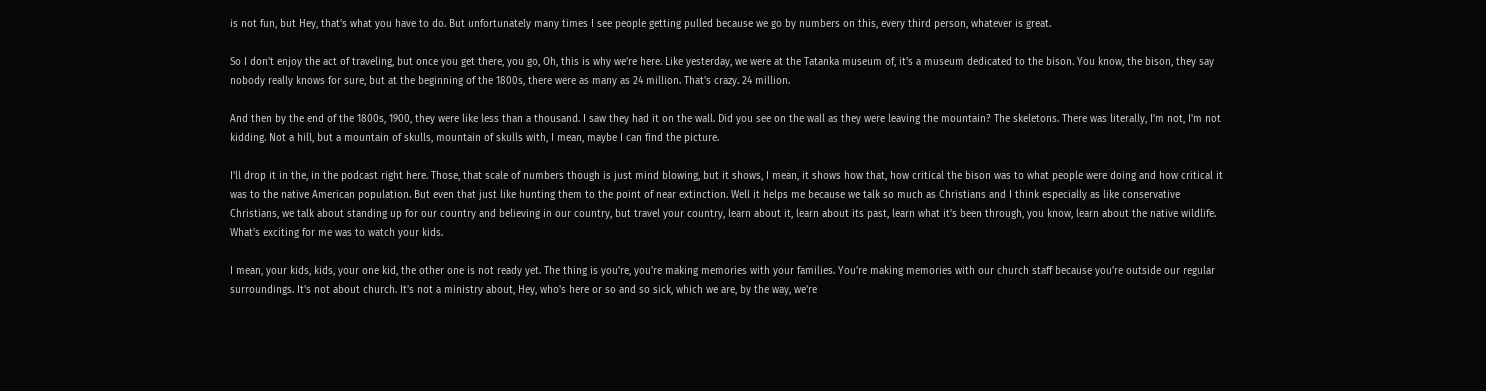is not fun, but Hey, that's what you have to do. But unfortunately many times I see people getting pulled because we go by numbers on this, every third person, whatever is great.

So I don't enjoy the act of traveling, but once you get there, you go, Oh, this is why we're here. Like yesterday, we were at the Tatanka museum of, it's a museum dedicated to the bison. You know, the bison, they say nobody really knows for sure, but at the beginning of the 1800s, there were as many as 24 million. That's crazy. 24 million.

And then by the end of the 1800s, 1900, they were like less than a thousand. I saw they had it on the wall. Did you see on the wall as they were leaving the mountain? The skeletons. There was literally, I'm not, I'm not kidding. Not a hill, but a mountain of skulls, mountain of skulls with, I mean, maybe I can find the picture.

I'll drop it in the, in the podcast right here. Those, that scale of numbers though is just mind blowing, but it shows, I mean, it shows how that, how critical the bison was to what people were doing and how critical it was to the native American population. But even that just like hunting them to the point of near extinction. Well it helps me because we talk so much as Christians and I think especially as like conservative Christians, we talk about standing up for our country and believing in our country, but travel your country, learn about it, learn about its past, learn what it's been through, you know, learn about the native wildlife. What's exciting for me was to watch your kids.

I mean, your kids, kids, your one kid, the other one is not ready yet. The thing is you're, you're making memories with your families. You're making memories with our church staff because you're outside our regular surroundings. It's not about church. It's not a ministry about, Hey, who's here or so and so sick, which we are, by the way, we're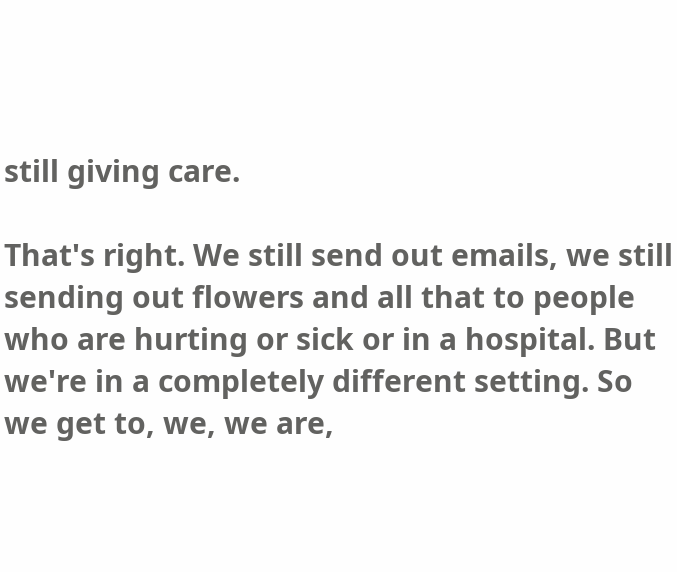still giving care.

That's right. We still send out emails, we still sending out flowers and all that to people who are hurting or sick or in a hospital. But we're in a completely different setting. So we get to, we, we are,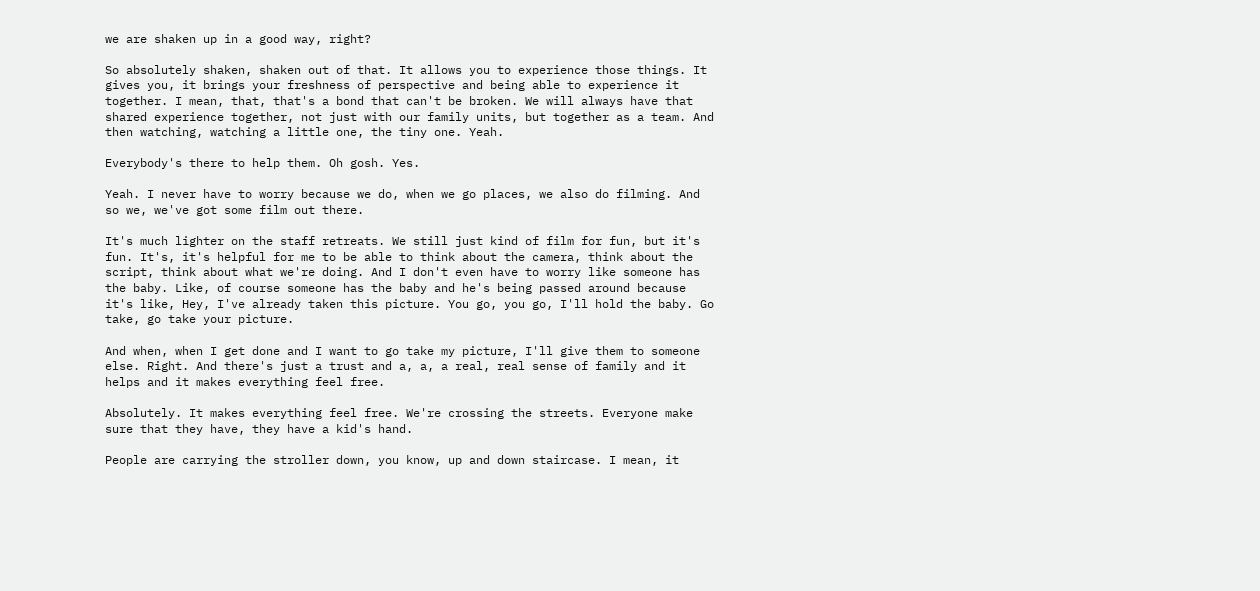we are shaken up in a good way, right?

So absolutely shaken, shaken out of that. It allows you to experience those things. It gives you, it brings your freshness of perspective and being able to experience it together. I mean, that, that's a bond that can't be broken. We will always have that shared experience together, not just with our family units, but together as a team. And then watching, watching a little one, the tiny one. Yeah.

Everybody's there to help them. Oh gosh. Yes.

Yeah. I never have to worry because we do, when we go places, we also do filming. And so we, we've got some film out there.

It's much lighter on the staff retreats. We still just kind of film for fun, but it's fun. It's, it's helpful for me to be able to think about the camera, think about the script, think about what we're doing. And I don't even have to worry like someone has the baby. Like, of course someone has the baby and he's being passed around because it's like, Hey, I've already taken this picture. You go, you go, I'll hold the baby. Go take, go take your picture.

And when, when I get done and I want to go take my picture, I'll give them to someone else. Right. And there's just a trust and a, a, a real, real sense of family and it helps and it makes everything feel free.

Absolutely. It makes everything feel free. We're crossing the streets. Everyone make sure that they have, they have a kid's hand.

People are carrying the stroller down, you know, up and down staircase. I mean, it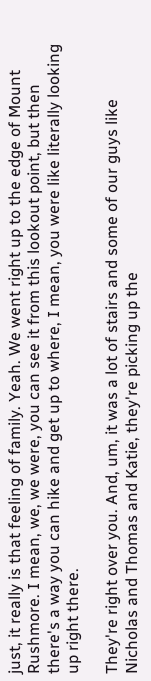just, it really is that feeling of family. Yeah. We went right up to the edge of Mount Rushmore. I mean, we, we were, you can see it from this lookout point, but then there's a way you can hike and get up to where, I mean, you were like literally looking up right there.

They're right over you. And, um, it was a lot of stairs and some of our guys like Nicholas and Thomas and Katie, they're picking up the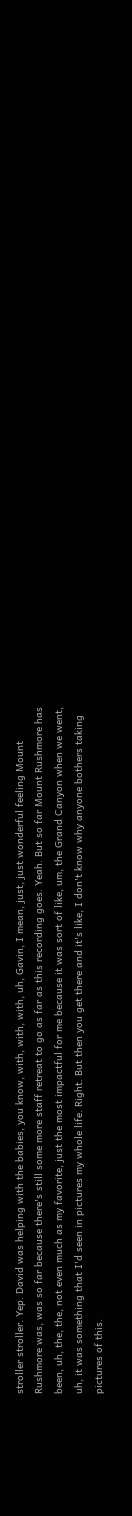stroller stroller. Yep. David was helping with the babies, you know, with, with, with, uh, Gavin, I mean, just, just wonderful feeling Mount Rushmore was, was so far because there's still some more staff retreat to go as far as this recording goes. Yeah. But so far Mount Rushmore has been, uh, the, the, not even much as my favorite, just the most impactful for me because it was sort of like, um, the Grand Canyon when we went, uh, it was something that I'd seen in pictures my whole life. Right. But then you get there and it's like, I don't know why anyone bothers taking pictures of this.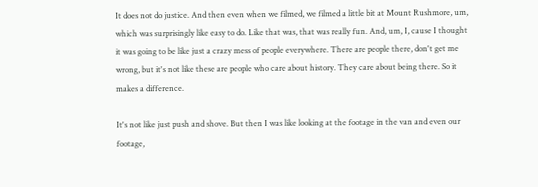It does not do justice. And then even when we filmed, we filmed a little bit at Mount Rushmore, um, which was surprisingly like easy to do. Like that was, that was really fun. And, um, I, cause I thought it was going to be like just a crazy mess of people everywhere. There are people there, don't get me wrong, but it's not like these are people who care about history. They care about being there. So it makes a difference.

It's not like just push and shove. But then I was like looking at the footage in the van and even our footage,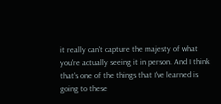it really can't capture the majesty of what you're actually seeing it in person. And I think that's one of the things that I've learned is going to these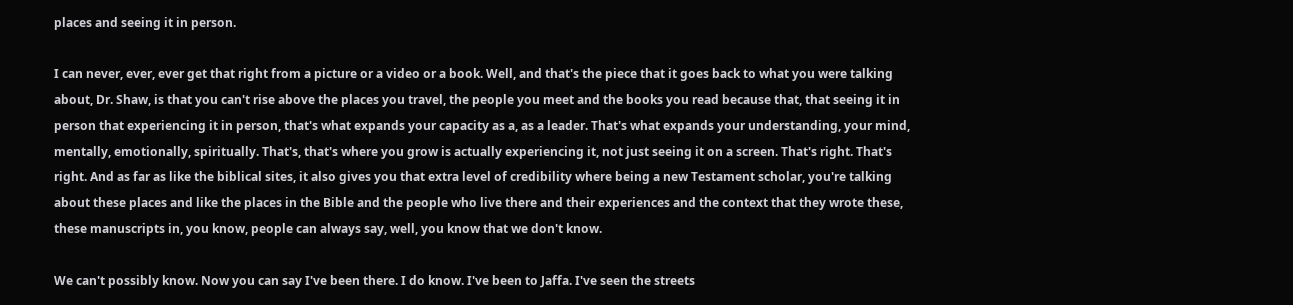places and seeing it in person.

I can never, ever, ever get that right from a picture or a video or a book. Well, and that's the piece that it goes back to what you were talking about, Dr. Shaw, is that you can't rise above the places you travel, the people you meet and the books you read because that, that seeing it in person that experiencing it in person, that's what expands your capacity as a, as a leader. That's what expands your understanding, your mind, mentally, emotionally, spiritually. That's, that's where you grow is actually experiencing it, not just seeing it on a screen. That's right. That's right. And as far as like the biblical sites, it also gives you that extra level of credibility where being a new Testament scholar, you're talking about these places and like the places in the Bible and the people who live there and their experiences and the context that they wrote these, these manuscripts in, you know, people can always say, well, you know that we don't know.

We can't possibly know. Now you can say I've been there. I do know. I've been to Jaffa. I've seen the streets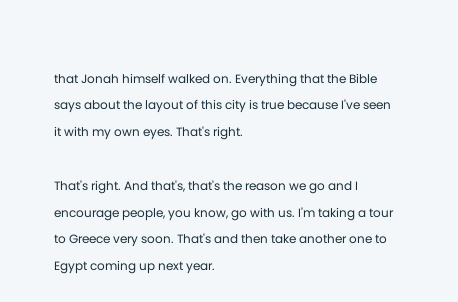that Jonah himself walked on. Everything that the Bible says about the layout of this city is true because I've seen it with my own eyes. That's right.

That's right. And that's, that's the reason we go and I encourage people, you know, go with us. I'm taking a tour to Greece very soon. That's and then take another one to Egypt coming up next year.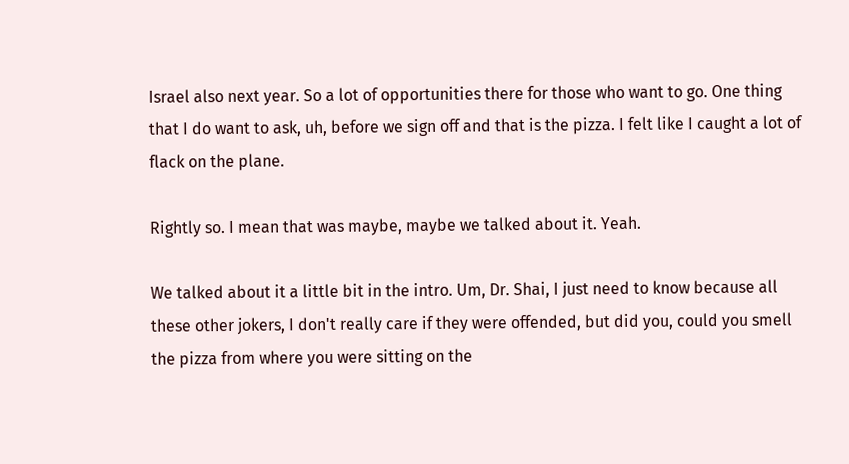Israel also next year. So a lot of opportunities there for those who want to go. One thing that I do want to ask, uh, before we sign off and that is the pizza. I felt like I caught a lot of flack on the plane.

Rightly so. I mean that was maybe, maybe we talked about it. Yeah.

We talked about it a little bit in the intro. Um, Dr. Shai, I just need to know because all these other jokers, I don't really care if they were offended, but did you, could you smell the pizza from where you were sitting on the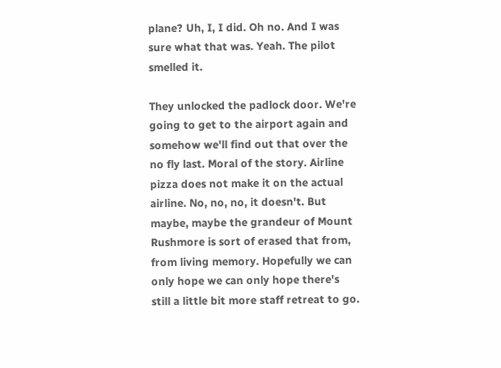plane? Uh, I, I did. Oh no. And I was sure what that was. Yeah. The pilot smelled it.

They unlocked the padlock door. We're going to get to the airport again and somehow we'll find out that over the no fly last. Moral of the story. Airline pizza does not make it on the actual airline. No, no, no, it doesn't. But maybe, maybe the grandeur of Mount Rushmore is sort of erased that from, from living memory. Hopefully we can only hope we can only hope there's still a little bit more staff retreat to go.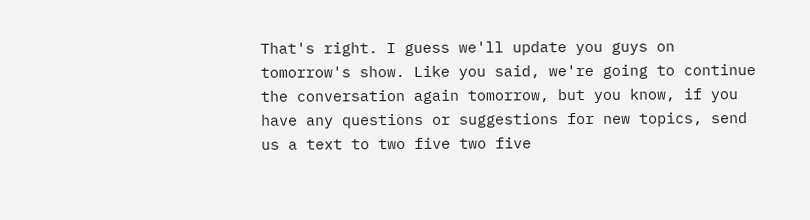That's right. I guess we'll update you guys on tomorrow's show. Like you said, we're going to continue the conversation again tomorrow, but you know, if you have any questions or suggestions for new topics, send us a text to two five two five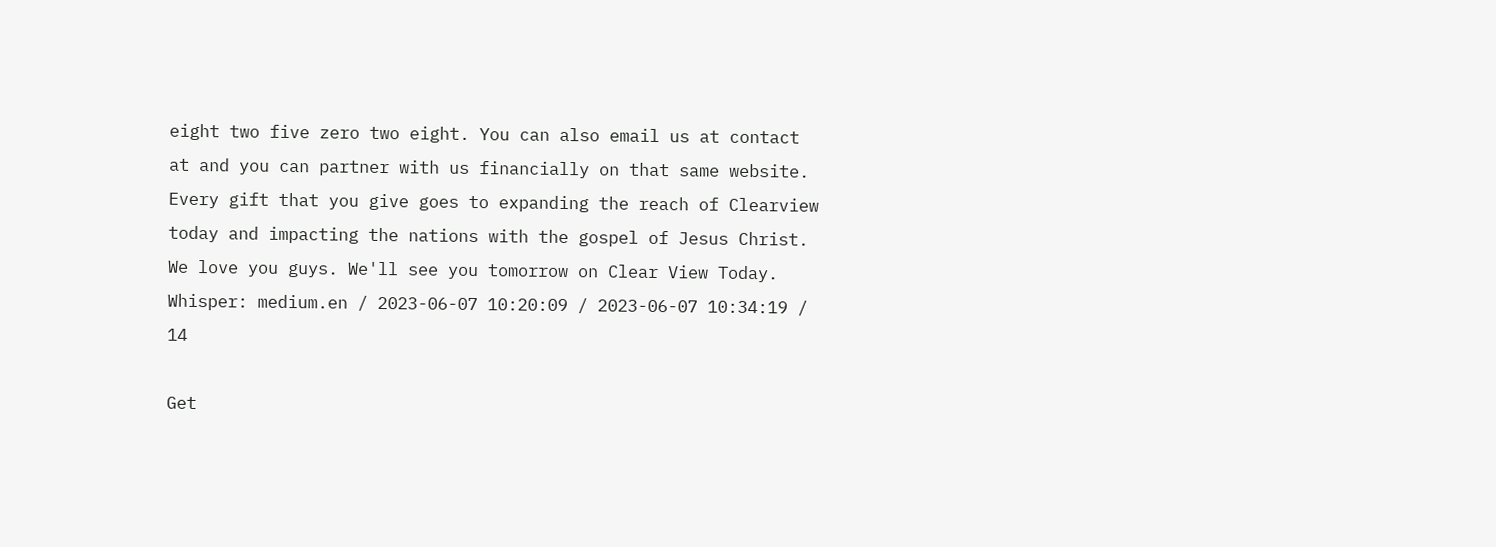eight two five zero two eight. You can also email us at contact at and you can partner with us financially on that same website. Every gift that you give goes to expanding the reach of Clearview today and impacting the nations with the gospel of Jesus Christ. We love you guys. We'll see you tomorrow on Clear View Today.
Whisper: medium.en / 2023-06-07 10:20:09 / 2023-06-07 10:34:19 / 14

Get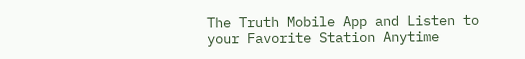The Truth Mobile App and Listen to your Favorite Station Anytime